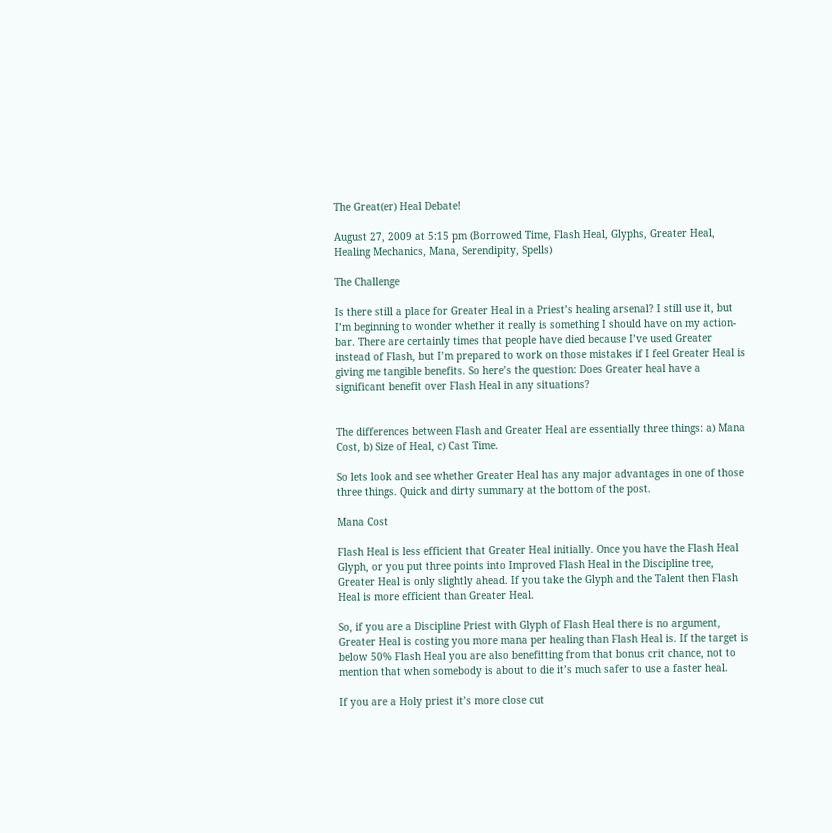The Great(er) Heal Debate!

August 27, 2009 at 5:15 pm (Borrowed Time, Flash Heal, Glyphs, Greater Heal, Healing Mechanics, Mana, Serendipity, Spells)

The Challenge

Is there still a place for Greater Heal in a Priest’s healing arsenal? I still use it, but I’m beginning to wonder whether it really is something I should have on my action-bar. There are certainly times that people have died because I’ve used Greater instead of Flash, but I’m prepared to work on those mistakes if I feel Greater Heal is giving me tangible benefits. So here’s the question: Does Greater heal have a significant benefit over Flash Heal in any situations?


The differences between Flash and Greater Heal are essentially three things: a) Mana Cost, b) Size of Heal, c) Cast Time.

So lets look and see whether Greater Heal has any major advantages in one of those three things. Quick and dirty summary at the bottom of the post.

Mana Cost

Flash Heal is less efficient that Greater Heal initially. Once you have the Flash Heal Glyph, or you put three points into Improved Flash Heal in the Discipline tree, Greater Heal is only slightly ahead. If you take the Glyph and the Talent then Flash Heal is more efficient than Greater Heal.

So, if you are a Discipline Priest with Glyph of Flash Heal there is no argument, Greater Heal is costing you more mana per healing than Flash Heal is. If the target is below 50% Flash Heal you are also benefitting from that bonus crit chance, not to mention that when somebody is about to die it’s much safer to use a faster heal.

If you are a Holy priest it’s more close cut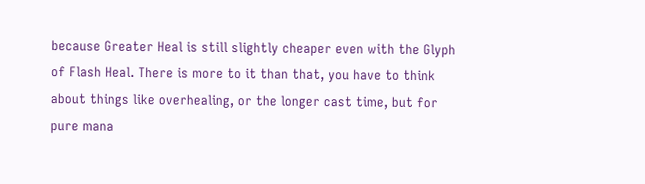because Greater Heal is still slightly cheaper even with the Glyph of Flash Heal. There is more to it than that, you have to think about things like overhealing, or the longer cast time, but for pure mana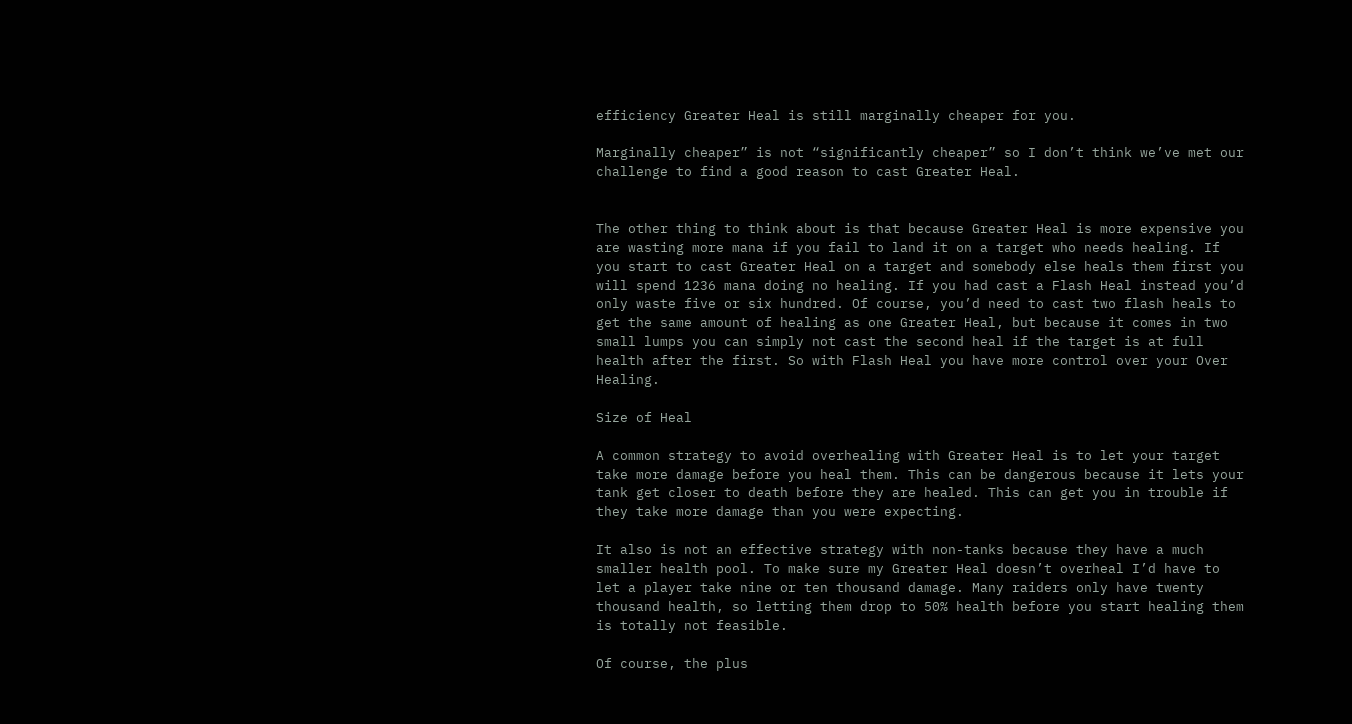efficiency Greater Heal is still marginally cheaper for you.

Marginally cheaper” is not “significantly cheaper” so I don’t think we’ve met our challenge to find a good reason to cast Greater Heal.


The other thing to think about is that because Greater Heal is more expensive you are wasting more mana if you fail to land it on a target who needs healing. If you start to cast Greater Heal on a target and somebody else heals them first you will spend 1236 mana doing no healing. If you had cast a Flash Heal instead you’d only waste five or six hundred. Of course, you’d need to cast two flash heals to get the same amount of healing as one Greater Heal, but because it comes in two small lumps you can simply not cast the second heal if the target is at full health after the first. So with Flash Heal you have more control over your Over Healing.

Size of Heal

A common strategy to avoid overhealing with Greater Heal is to let your target take more damage before you heal them. This can be dangerous because it lets your tank get closer to death before they are healed. This can get you in trouble if they take more damage than you were expecting.

It also is not an effective strategy with non-tanks because they have a much smaller health pool. To make sure my Greater Heal doesn’t overheal I’d have to let a player take nine or ten thousand damage. Many raiders only have twenty thousand health, so letting them drop to 50% health before you start healing them is totally not feasible.

Of course, the plus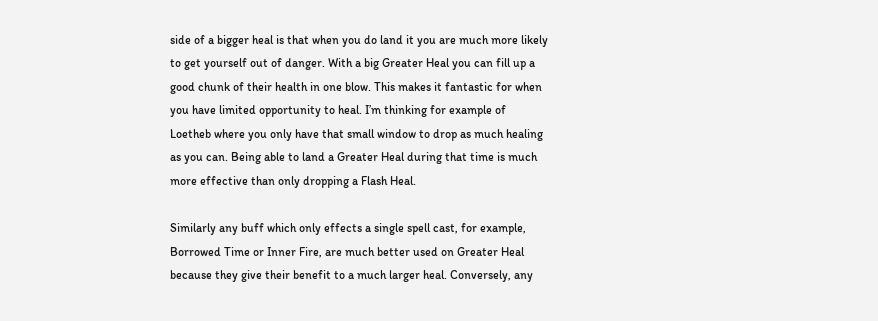side of a bigger heal is that when you do land it you are much more likely to get yourself out of danger. With a big Greater Heal you can fill up a good chunk of their health in one blow. This makes it fantastic for when you have limited opportunity to heal. I’m thinking for example of Loetheb where you only have that small window to drop as much healing as you can. Being able to land a Greater Heal during that time is much more effective than only dropping a Flash Heal.

Similarly any buff which only effects a single spell cast, for example, Borrowed Time or Inner Fire, are much better used on Greater Heal because they give their benefit to a much larger heal. Conversely, any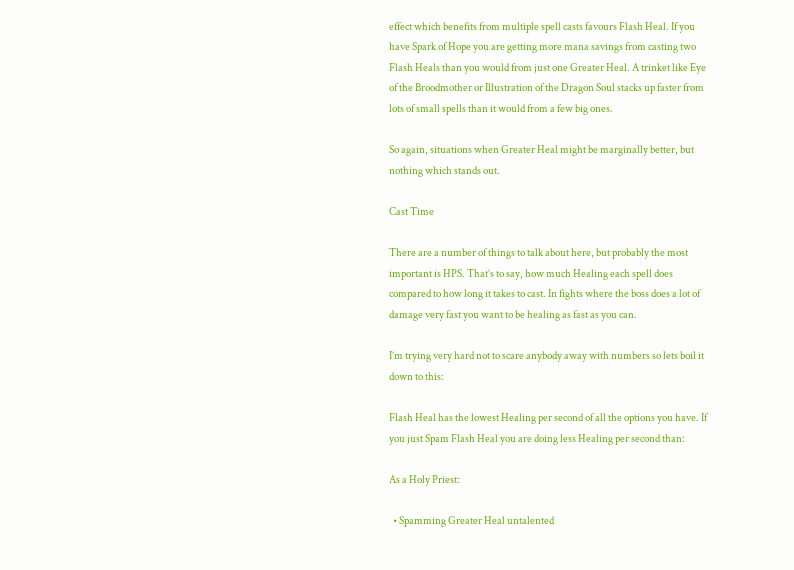effect which benefits from multiple spell casts favours Flash Heal. If you have Spark of Hope you are getting more mana savings from casting two Flash Heals than you would from just one Greater Heal. A trinket like Eye of the Broodmother or Illustration of the Dragon Soul stacks up faster from lots of small spells than it would from a few big ones.

So again, situations when Greater Heal might be marginally better, but nothing which stands out.

Cast Time

There are a number of things to talk about here, but probably the most important is HPS. That’s to say, how much Healing each spell does compared to how long it takes to cast. In fights where the boss does a lot of damage very fast you want to be healing as fast as you can.

I’m trying very hard not to scare anybody away with numbers so lets boil it down to this:

Flash Heal has the lowest Healing per second of all the options you have. If you just Spam Flash Heal you are doing less Healing per second than:

As a Holy Priest:

  • Spamming Greater Heal untalented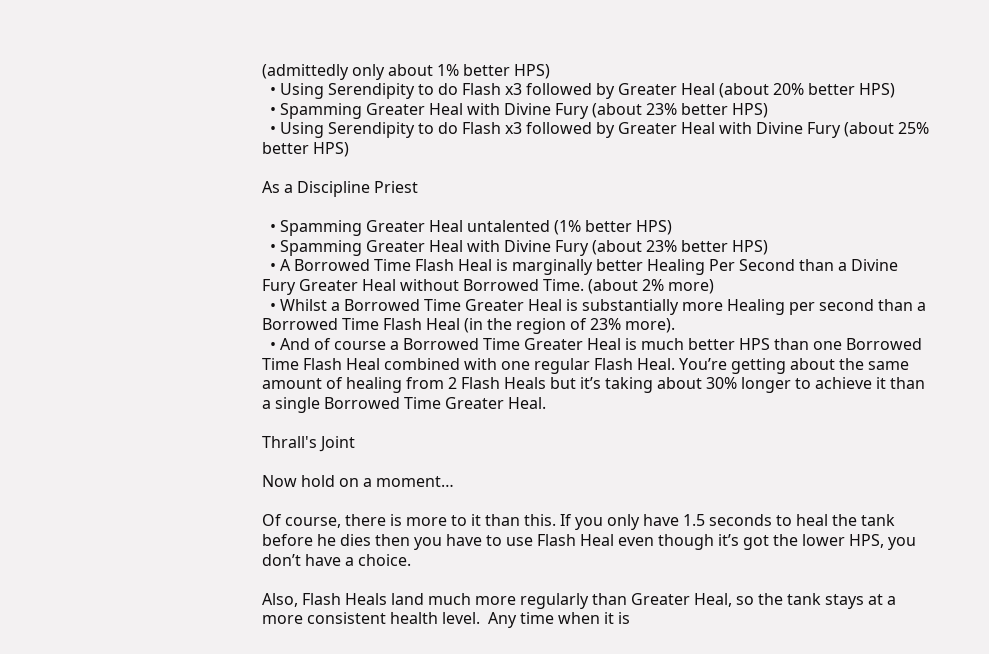(admittedly only about 1% better HPS)
  • Using Serendipity to do Flash x3 followed by Greater Heal (about 20% better HPS)
  • Spamming Greater Heal with Divine Fury (about 23% better HPS)
  • Using Serendipity to do Flash x3 followed by Greater Heal with Divine Fury (about 25% better HPS)

As a Discipline Priest

  • Spamming Greater Heal untalented (1% better HPS)
  • Spamming Greater Heal with Divine Fury (about 23% better HPS)
  • A Borrowed Time Flash Heal is marginally better Healing Per Second than a Divine Fury Greater Heal without Borrowed Time. (about 2% more)
  • Whilst a Borrowed Time Greater Heal is substantially more Healing per second than a Borrowed Time Flash Heal (in the region of 23% more).
  • And of course a Borrowed Time Greater Heal is much better HPS than one Borrowed Time Flash Heal combined with one regular Flash Heal. You’re getting about the same amount of healing from 2 Flash Heals but it’s taking about 30% longer to achieve it than a single Borrowed Time Greater Heal.

Thrall's Joint

Now hold on a moment…

Of course, there is more to it than this. If you only have 1.5 seconds to heal the tank before he dies then you have to use Flash Heal even though it’s got the lower HPS, you don’t have a choice.

Also, Flash Heals land much more regularly than Greater Heal, so the tank stays at a more consistent health level.  Any time when it is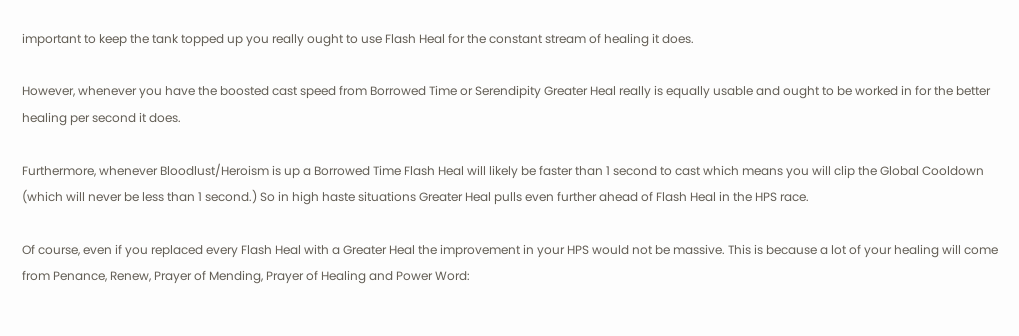important to keep the tank topped up you really ought to use Flash Heal for the constant stream of healing it does.

However, whenever you have the boosted cast speed from Borrowed Time or Serendipity Greater Heal really is equally usable and ought to be worked in for the better healing per second it does.

Furthermore, whenever Bloodlust/Heroism is up a Borrowed Time Flash Heal will likely be faster than 1 second to cast which means you will clip the Global Cooldown (which will never be less than 1 second.) So in high haste situations Greater Heal pulls even further ahead of Flash Heal in the HPS race.

Of course, even if you replaced every Flash Heal with a Greater Heal the improvement in your HPS would not be massive. This is because a lot of your healing will come from Penance, Renew, Prayer of Mending, Prayer of Healing and Power Word: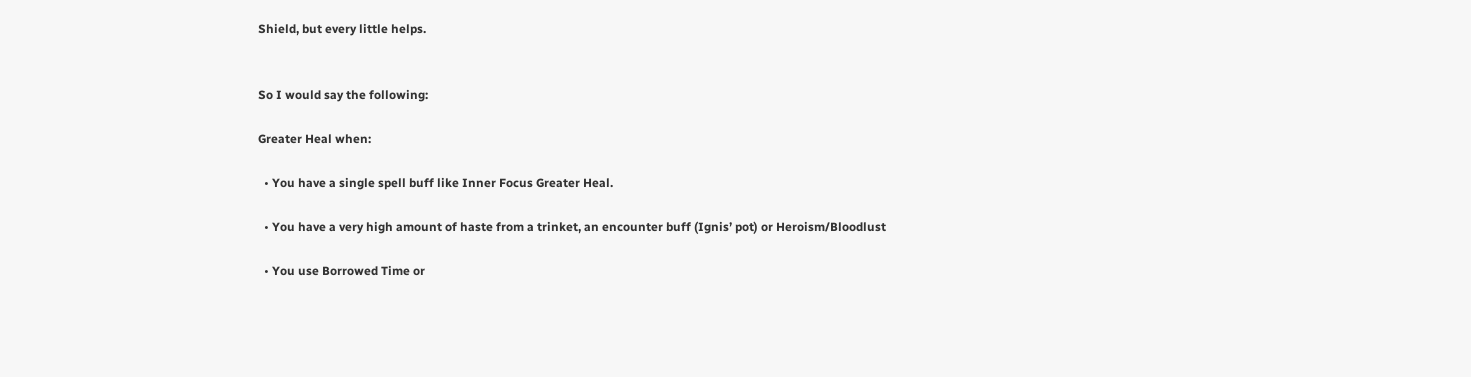Shield, but every little helps.


So I would say the following:

Greater Heal when:

  • You have a single spell buff like Inner Focus Greater Heal.

  • You have a very high amount of haste from a trinket, an encounter buff (Ignis’ pot) or Heroism/Bloodlust

  • You use Borrowed Time or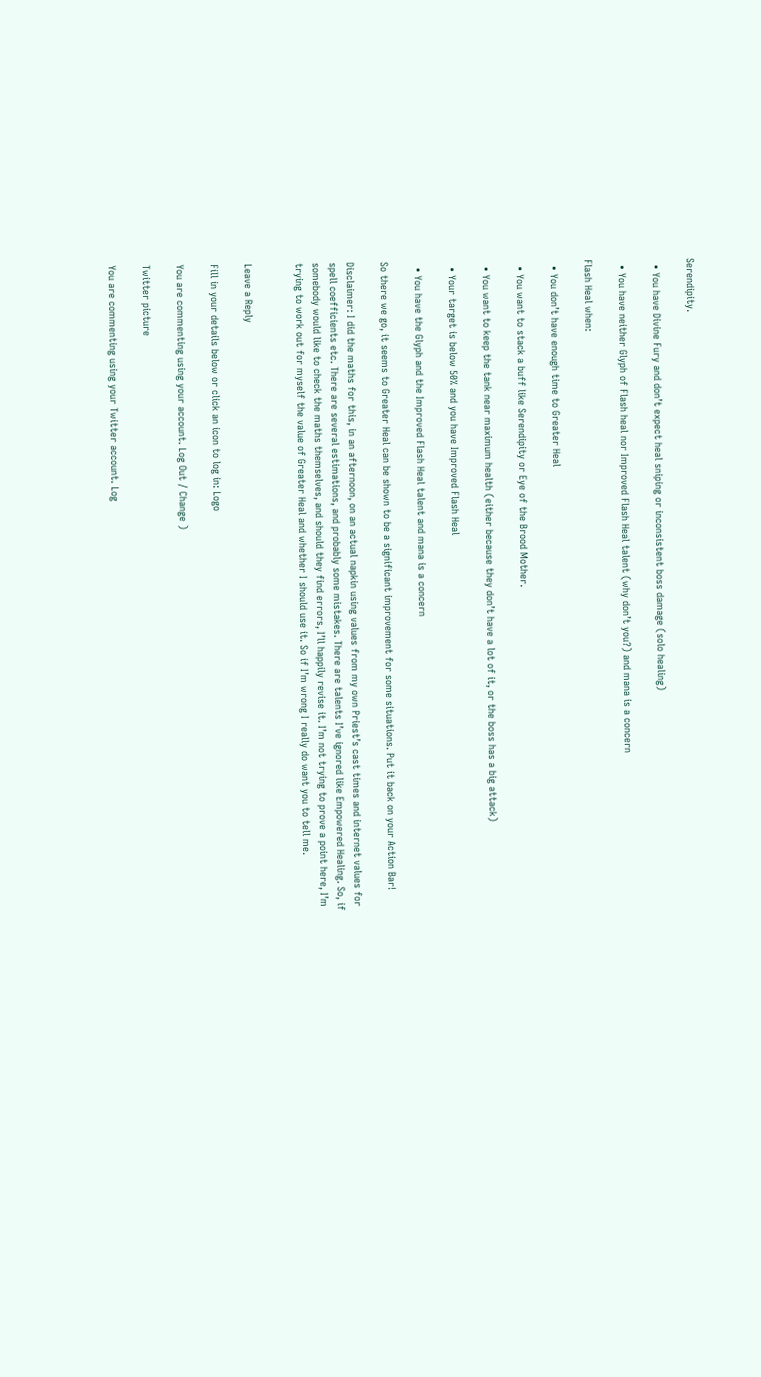Serendipity.

  • You have Divine Fury and don’t expect heal sniping or inconsistent boss damage (solo healing)

  • You have neither Glyph of Flash heal nor Improved Flash Heal talent (why don’t you?) and mana is a concern

Flash Heal when:

  • You don’t have enough time to Greater Heal

  • You want to stack a buff like Serendipity or Eye of the Brood Mother.

  • You want to keep the tank near maximum health (either because they don’t have a lot of it, or the boss has a big attack)

  • Your target is below 50% and you have Improved Flash Heal

  • You have the Glyph and the Improved Flash Heal talent and mana is a concern

So there we go, it seems to Greater Heal can be shown to be a significant improvement for some situations. Put it back on your Action Bar!

Disclaimer: I did the maths for this, in an afternoon, on an actual napkin using values from my own Priest’s cast times and internet values for spell coefficients etc. There are several estimations, and probably some mistakes. There are talents I’ve ignored like Empowered Healing. So, if somebody would like to check the maths themselves, and should they find errors, I’ll happily revise it. I’m not trying to prove a point here, I’m trying to work out for myself the value of Greater Heal and whether I should use it. So if I’m wrong I really do want you to tell me.


Leave a Reply

Fill in your details below or click an icon to log in: Logo

You are commenting using your account. Log Out / Change )

Twitter picture

You are commenting using your Twitter account. Log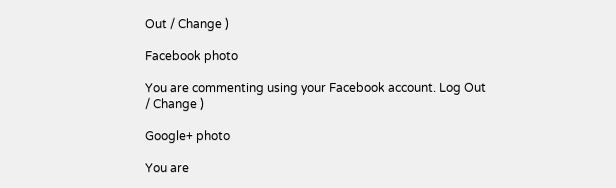Out / Change )

Facebook photo

You are commenting using your Facebook account. Log Out / Change )

Google+ photo

You are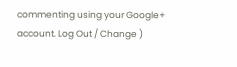commenting using your Google+ account. Log Out / Change )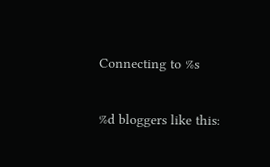Connecting to %s

%d bloggers like this: